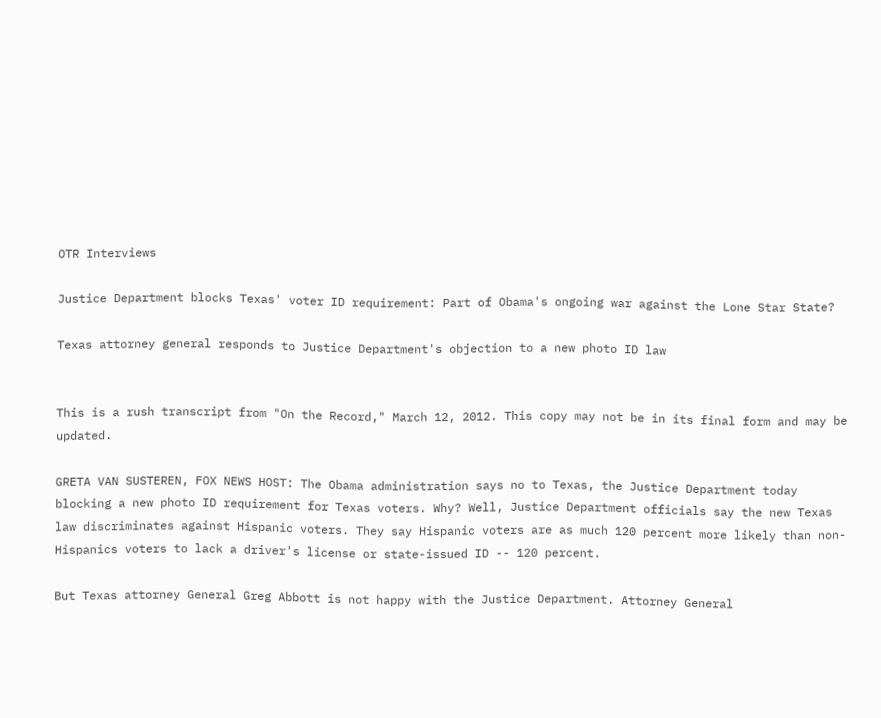OTR Interviews

Justice Department blocks Texas' voter ID requirement: Part of Obama's ongoing war against the Lone Star State?

Texas attorney general responds to Justice Department's objection to a new photo ID law


This is a rush transcript from "On the Record," March 12, 2012. This copy may not be in its final form and may be updated.

GRETA VAN SUSTEREN, FOX NEWS HOST: The Obama administration says no to Texas, the Justice Department today blocking a new photo ID requirement for Texas voters. Why? Well, Justice Department officials say the new Texas law discriminates against Hispanic voters. They say Hispanic voters are as much 120 percent more likely than non-Hispanics voters to lack a driver's license or state-issued ID -- 120 percent.

But Texas attorney General Greg Abbott is not happy with the Justice Department. Attorney General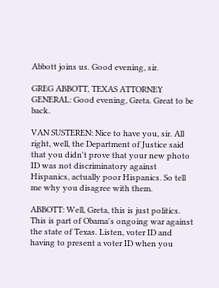Abbott joins us. Good evening, sir.

GREG ABBOTT, TEXAS ATTORNEY GENERAL: Good evening, Greta. Great to be back.

VAN SUSTEREN: Nice to have you, sir. All right, well, the Department of Justice said that you didn't prove that your new photo ID was not discriminatory against Hispanics, actually poor Hispanics. So tell me why you disagree with them.

ABBOTT: Well, Greta, this is just politics. This is part of Obama's ongoing war against the state of Texas. Listen, voter ID and having to present a voter ID when you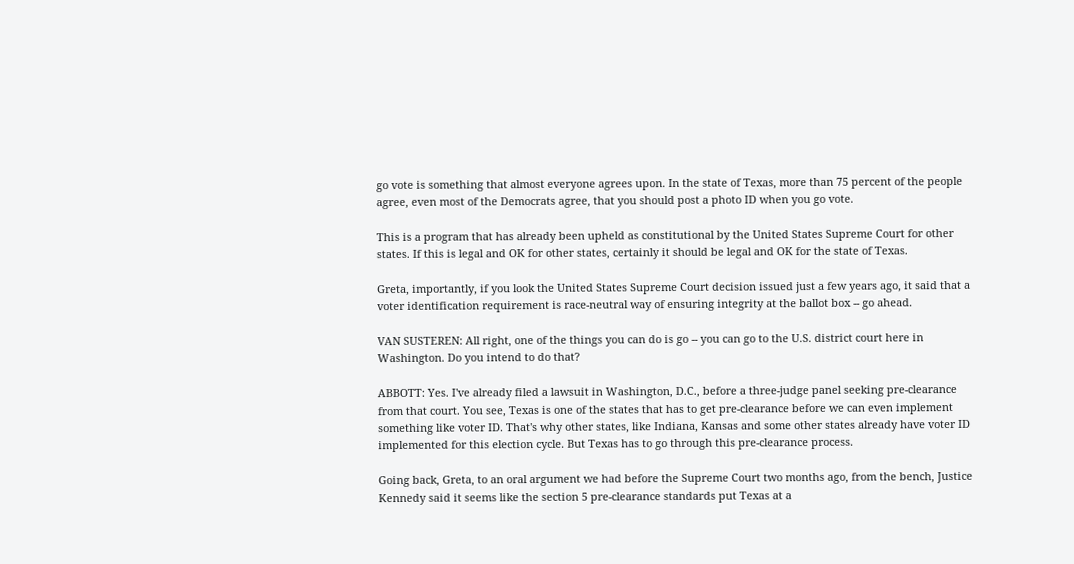go vote is something that almost everyone agrees upon. In the state of Texas, more than 75 percent of the people agree, even most of the Democrats agree, that you should post a photo ID when you go vote.

This is a program that has already been upheld as constitutional by the United States Supreme Court for other states. If this is legal and OK for other states, certainly it should be legal and OK for the state of Texas.

Greta, importantly, if you look the United States Supreme Court decision issued just a few years ago, it said that a voter identification requirement is race-neutral way of ensuring integrity at the ballot box -- go ahead.

VAN SUSTEREN: All right, one of the things you can do is go -- you can go to the U.S. district court here in Washington. Do you intend to do that?

ABBOTT: Yes. I've already filed a lawsuit in Washington, D.C., before a three-judge panel seeking pre-clearance from that court. You see, Texas is one of the states that has to get pre-clearance before we can even implement something like voter ID. That's why other states, like Indiana, Kansas and some other states already have voter ID implemented for this election cycle. But Texas has to go through this pre-clearance process.

Going back, Greta, to an oral argument we had before the Supreme Court two months ago, from the bench, Justice Kennedy said it seems like the section 5 pre-clearance standards put Texas at a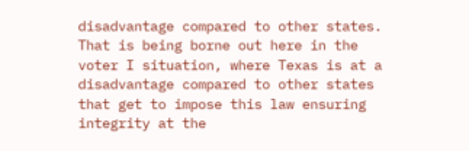disadvantage compared to other states. That is being borne out here in the voter I situation, where Texas is at a disadvantage compared to other states that get to impose this law ensuring integrity at the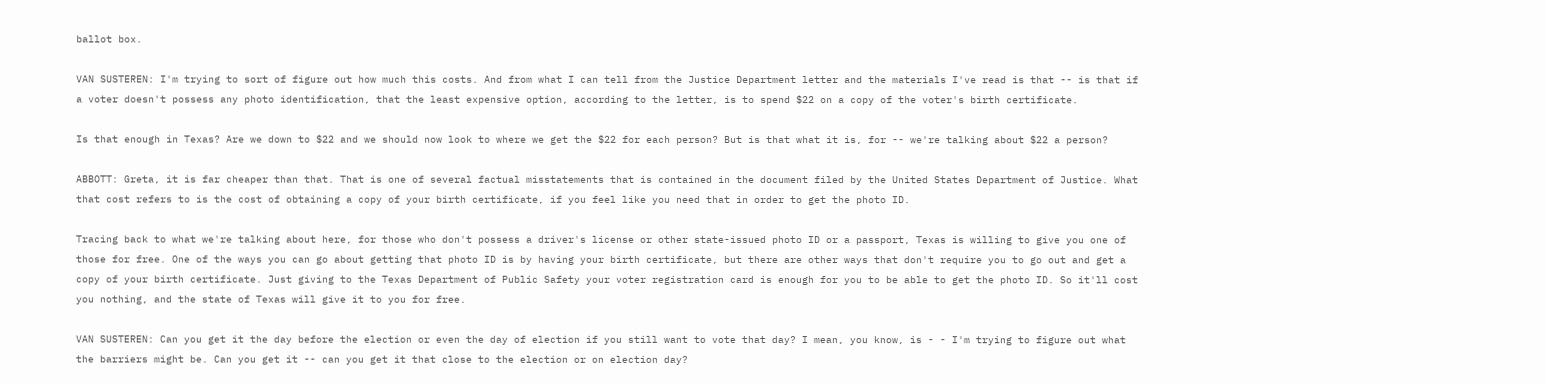ballot box.

VAN SUSTEREN: I'm trying to sort of figure out how much this costs. And from what I can tell from the Justice Department letter and the materials I've read is that -- is that if a voter doesn't possess any photo identification, that the least expensive option, according to the letter, is to spend $22 on a copy of the voter's birth certificate.

Is that enough in Texas? Are we down to $22 and we should now look to where we get the $22 for each person? But is that what it is, for -- we're talking about $22 a person?

ABBOTT: Greta, it is far cheaper than that. That is one of several factual misstatements that is contained in the document filed by the United States Department of Justice. What that cost refers to is the cost of obtaining a copy of your birth certificate, if you feel like you need that in order to get the photo ID.

Tracing back to what we're talking about here, for those who don't possess a driver's license or other state-issued photo ID or a passport, Texas is willing to give you one of those for free. One of the ways you can go about getting that photo ID is by having your birth certificate, but there are other ways that don't require you to go out and get a copy of your birth certificate. Just giving to the Texas Department of Public Safety your voter registration card is enough for you to be able to get the photo ID. So it'll cost you nothing, and the state of Texas will give it to you for free.

VAN SUSTEREN: Can you get it the day before the election or even the day of election if you still want to vote that day? I mean, you know, is - - I'm trying to figure out what the barriers might be. Can you get it -- can you get it that close to the election or on election day?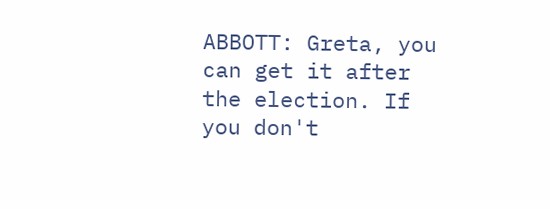ABBOTT: Greta, you can get it after the election. If you don't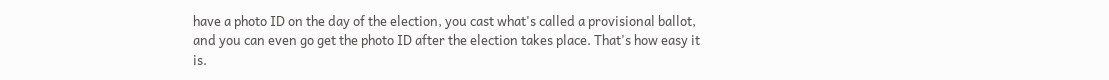have a photo ID on the day of the election, you cast what's called a provisional ballot, and you can even go get the photo ID after the election takes place. That's how easy it is.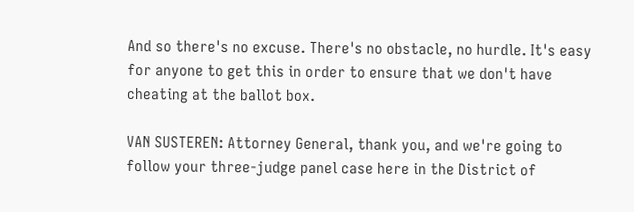And so there's no excuse. There's no obstacle, no hurdle. It's easy for anyone to get this in order to ensure that we don't have cheating at the ballot box.

VAN SUSTEREN: Attorney General, thank you, and we're going to follow your three-judge panel case here in the District of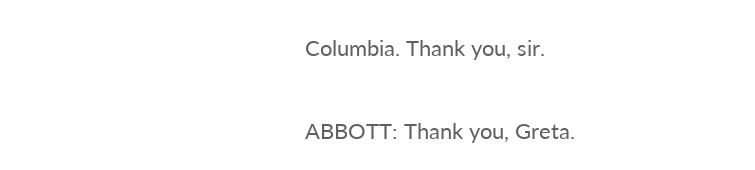Columbia. Thank you, sir.

ABBOTT: Thank you, Greta.